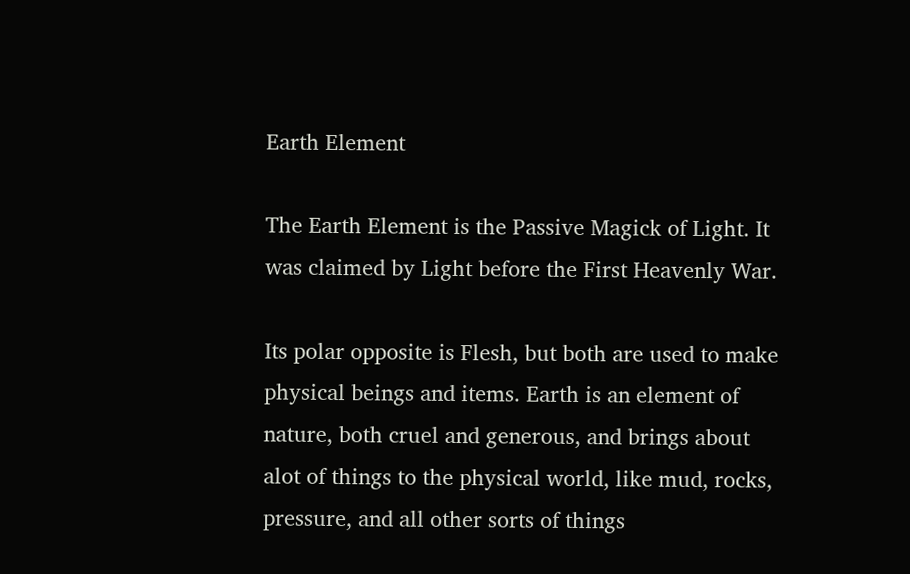Earth Element

The Earth Element is the Passive Magick of Light. It was claimed by Light before the First Heavenly War.

Its polar opposite is Flesh, but both are used to make physical beings and items. Earth is an element of nature, both cruel and generous, and brings about alot of things to the physical world, like mud, rocks, pressure, and all other sorts of things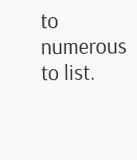to numerous to list.